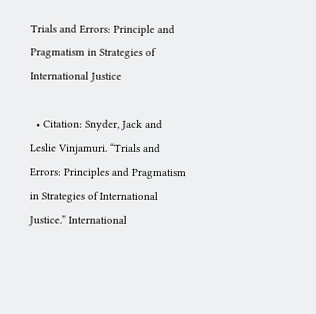Trials and Errors: Principle and Pragmatism in Strategies of International Justice

  • Citation: Snyder, Jack and Leslie Vinjamuri. “Trials and Errors: Principles and Pragmatism in Strategies of International Justice.” International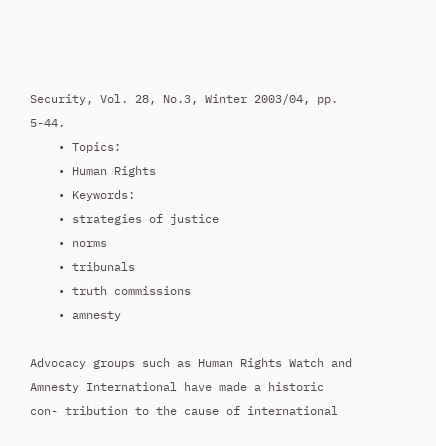Security, Vol. 28, No.3, Winter 2003/04, pp. 5-44.
    • Topics:
    • Human Rights
    • Keywords:
    • strategies of justice
    • norms
    • tribunals
    • truth commissions
    • amnesty

Advocacy groups such as Human Rights Watch and Amnesty International have made a historic con- tribution to the cause of international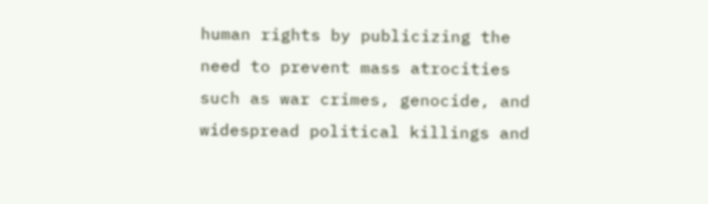human rights by publicizing the need to prevent mass atrocities such as war crimes, genocide, and widespread political killings and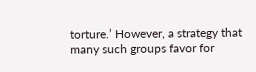torture.’ However, a strategy that many such groups favor for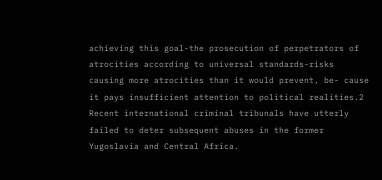achieving this goal-the prosecution of perpetrators of atrocities according to universal standards-risks causing more atrocities than it would prevent, be- cause it pays insufficient attention to political realities.2 Recent international criminal tribunals have utterly failed to deter subsequent abuses in the former Yugoslavia and Central Africa.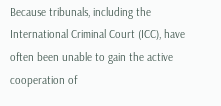Because tribunals, including the International Criminal Court (ICC), have often been unable to gain the active cooperation of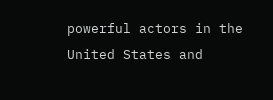powerful actors in the United States and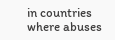in countries where abuses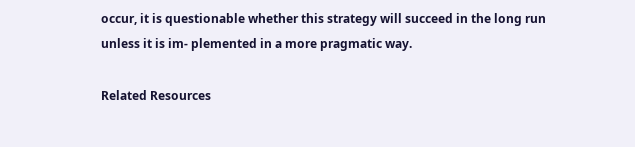occur, it is questionable whether this strategy will succeed in the long run unless it is im- plemented in a more pragmatic way.

Related Resources